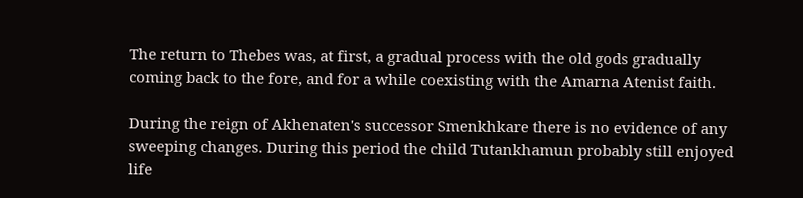The return to Thebes was, at first, a gradual process with the old gods gradually coming back to the fore, and for a while coexisting with the Amarna Atenist faith.

During the reign of Akhenaten's successor Smenkhkare there is no evidence of any sweeping changes. During this period the child Tutankhamun probably still enjoyed life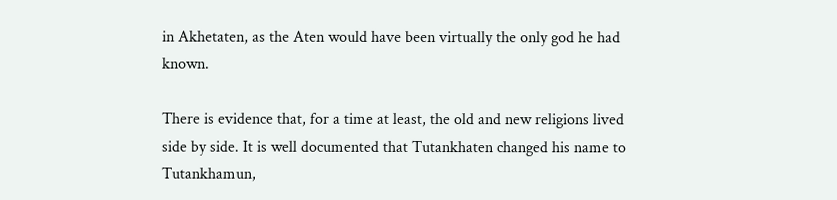in Akhetaten, as the Aten would have been virtually the only god he had known.

There is evidence that, for a time at least, the old and new religions lived side by side. It is well documented that Tutankhaten changed his name to Tutankhamun,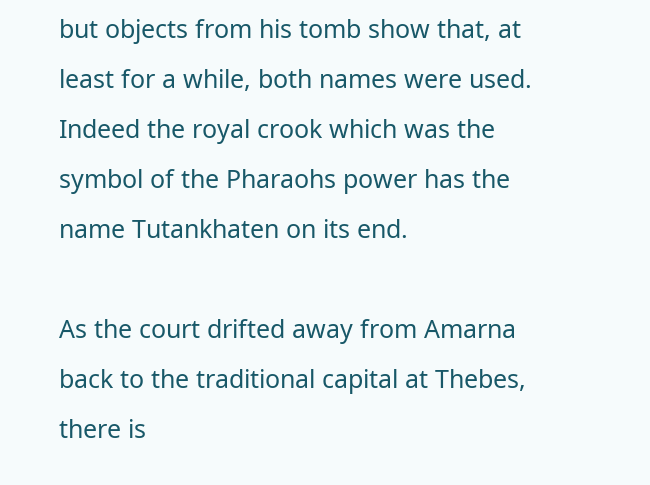but objects from his tomb show that, at least for a while, both names were used. Indeed the royal crook which was the symbol of the Pharaohs power has the name Tutankhaten on its end.

As the court drifted away from Amarna back to the traditional capital at Thebes, there is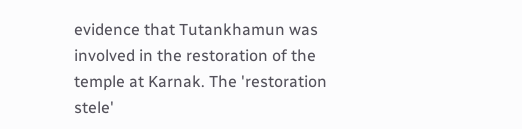evidence that Tutankhamun was involved in the restoration of the temple at Karnak. The 'restoration stele'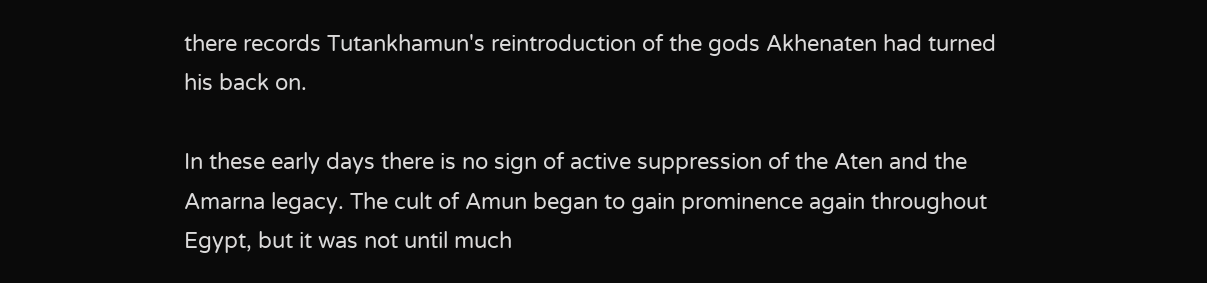there records Tutankhamun's reintroduction of the gods Akhenaten had turned his back on.

In these early days there is no sign of active suppression of the Aten and the Amarna legacy. The cult of Amun began to gain prominence again throughout Egypt, but it was not until much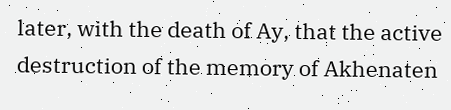later, with the death of Ay, that the active destruction of the memory of Akhenaten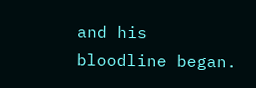and his bloodline began.